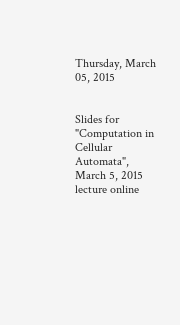Thursday, March 05, 2015


Slides for "Computation in Cellular Automata", March 5, 2015 lecture online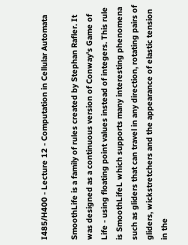I485/H400 - Lecture 12 - Computation in Cellular Automata

SmoothLife is a family of rules created by Stephan Rafler. It was designed as a continuous version of Conway's Game of Life - using floating point values instead of integers. This rule is SmoothLifeL which supports many interesting phenomena such as gliders that can travel in any direction, rotating pairs of gliders, wickstretchers and the appearance of elastic tension in the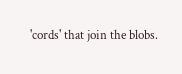'cords' that join the blobs.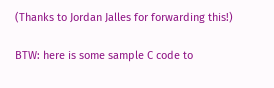(Thanks to Jordan Jalles for forwarding this!)

BTW: here is some sample C code to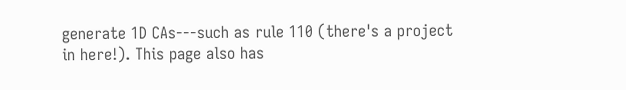generate 1D CAs---such as rule 110 (there's a project in here!). This page also has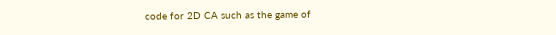code for 2D CA such as the game of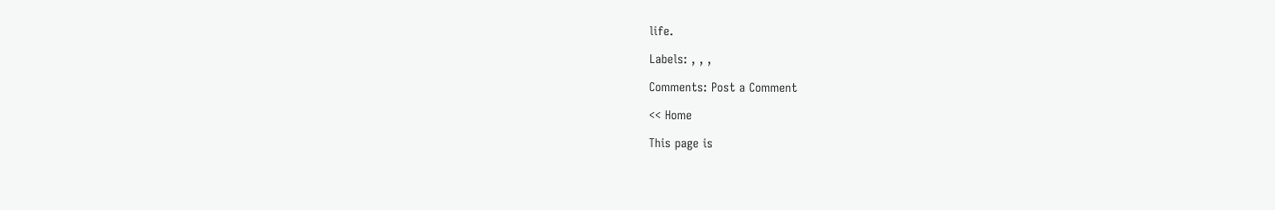life.

Labels: , , ,

Comments: Post a Comment

<< Home

This page is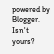powered by Blogger. Isn't yours?